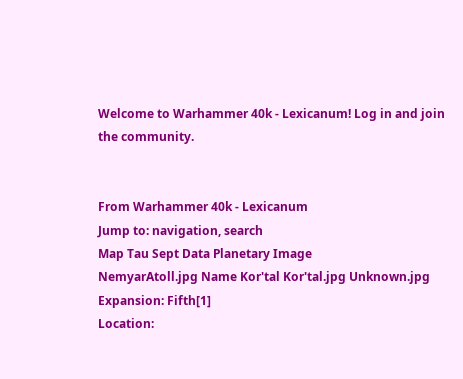Welcome to Warhammer 40k - Lexicanum! Log in and join the community.


From Warhammer 40k - Lexicanum
Jump to: navigation, search
Map Tau Sept Data Planetary Image
NemyarAtoll.jpg Name Kor'tal Kor'tal.jpg Unknown.jpg
Expansion: Fifth[1]
Location: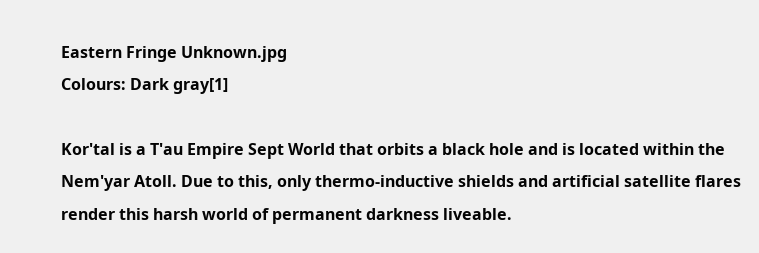Eastern Fringe Unknown.jpg
Colours: Dark gray[1]

Kor'tal is a T'au Empire Sept World that orbits a black hole and is located within the Nem'yar Atoll. Due to this, only thermo-inductive shields and artificial satellite flares render this harsh world of permanent darkness liveable.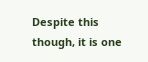Despite this though, it is one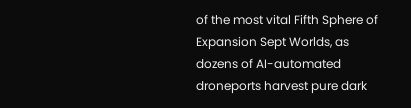of the most vital Fifth Sphere of Expansion Sept Worlds, as dozens of AI-automated droneports harvest pure dark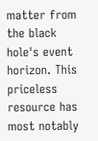matter from the black hole's event horizon. This priceless resource has most notably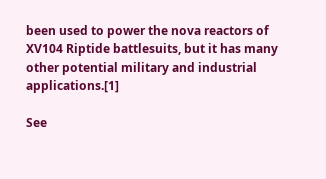been used to power the nova reactors of XV104 Riptide battlesuits, but it has many other potential military and industrial applications.[1]

See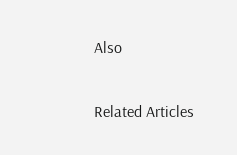Also

Related Articles